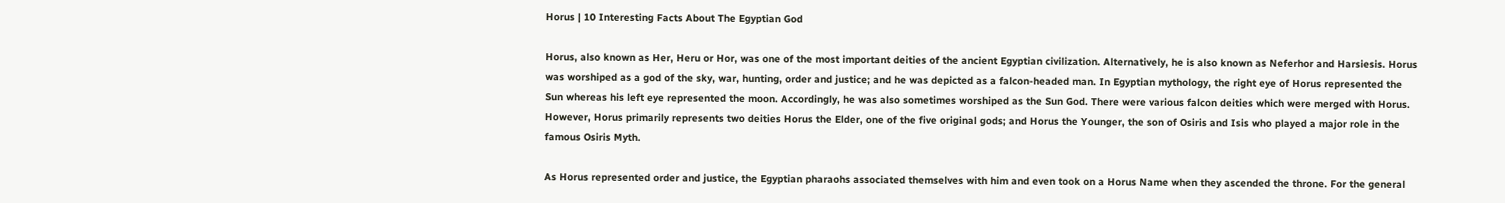Horus | 10 Interesting Facts About The Egyptian God

Horus, also known as Her, Heru or Hor, was one of the most important deities of the ancient Egyptian civilization. Alternatively, he is also known as Neferhor and Harsiesis. Horus was worshiped as a god of the sky, war, hunting, order and justice; and he was depicted as a falcon-headed man. In Egyptian mythology, the right eye of Horus represented the Sun whereas his left eye represented the moon. Accordingly, he was also sometimes worshiped as the Sun God. There were various falcon deities which were merged with Horus. However, Horus primarily represents two deities Horus the Elder, one of the five original gods; and Horus the Younger, the son of Osiris and Isis who played a major role in the famous Osiris Myth.

As Horus represented order and justice, the Egyptian pharaohs associated themselves with him and even took on a Horus Name when they ascended the throne. For the general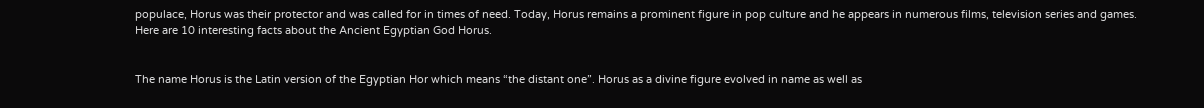populace, Horus was their protector and was called for in times of need. Today, Horus remains a prominent figure in pop culture and he appears in numerous films, television series and games. Here are 10 interesting facts about the Ancient Egyptian God Horus.


The name Horus is the Latin version of the Egyptian Hor which means “the distant one”. Horus as a divine figure evolved in name as well as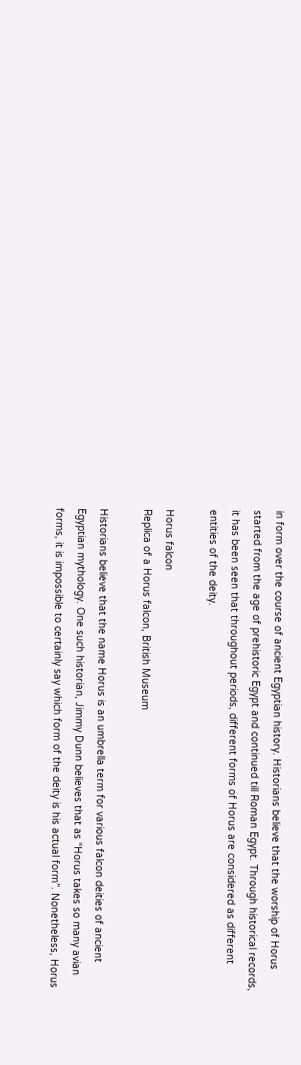in form over the course of ancient Egyptian history. Historians believe that the worship of Horus started from the age of prehistoric Egypt and continued till Roman Egypt. Through historical records, it has been seen that throughout periods, different forms of Horus are considered as different entities of the deity.

Horus falcon
Replica of a Horus falcon, British Museum

Historians believe that the name Horus is an umbrella term for various falcon deities of ancient Egyptian mythology. One such historian, Jimmy Dunn believes that as “Horus takes so many avian forms, it is impossible to certainly say which form of the deity is his actual form”. Nonetheless, Horus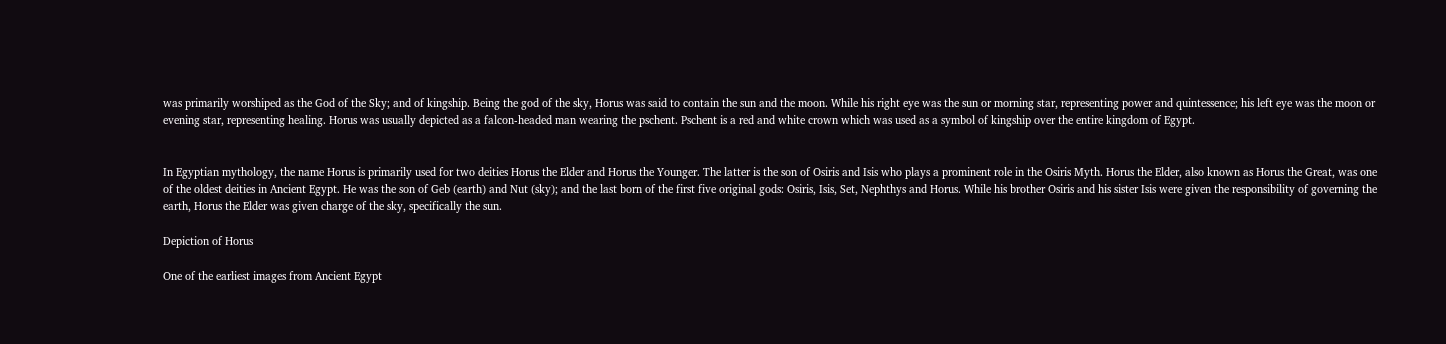was primarily worshiped as the God of the Sky; and of kingship. Being the god of the sky, Horus was said to contain the sun and the moon. While his right eye was the sun or morning star, representing power and quintessence; his left eye was the moon or evening star, representing healing. Horus was usually depicted as a falcon-headed man wearing the pschent. Pschent is a red and white crown which was used as a symbol of kingship over the entire kingdom of Egypt.


In Egyptian mythology, the name Horus is primarily used for two deities Horus the Elder and Horus the Younger. The latter is the son of Osiris and Isis who plays a prominent role in the Osiris Myth. Horus the Elder, also known as Horus the Great, was one of the oldest deities in Ancient Egypt. He was the son of Geb (earth) and Nut (sky); and the last born of the first five original gods: Osiris, Isis, Set, Nephthys and Horus. While his brother Osiris and his sister Isis were given the responsibility of governing the earth, Horus the Elder was given charge of the sky, specifically the sun.

Depiction of Horus

One of the earliest images from Ancient Egypt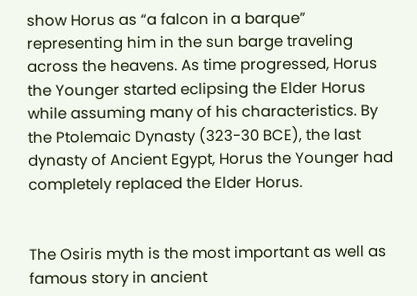show Horus as “a falcon in a barque” representing him in the sun barge traveling across the heavens. As time progressed, Horus the Younger started eclipsing the Elder Horus while assuming many of his characteristics. By the Ptolemaic Dynasty (323-30 BCE), the last dynasty of Ancient Egypt, Horus the Younger had completely replaced the Elder Horus.


The Osiris myth is the most important as well as famous story in ancient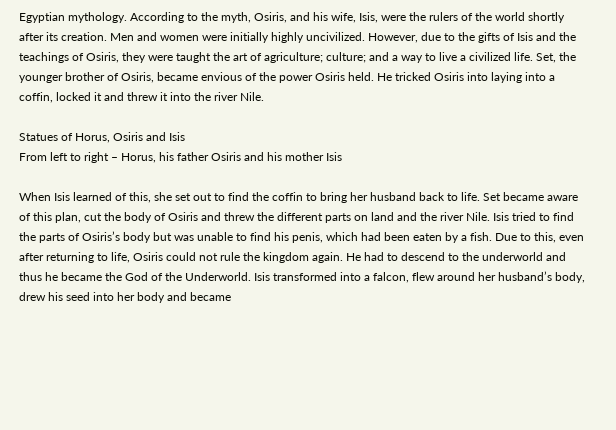Egyptian mythology. According to the myth, Osiris, and his wife, Isis, were the rulers of the world shortly after its creation. Men and women were initially highly uncivilized. However, due to the gifts of Isis and the teachings of Osiris, they were taught the art of agriculture; culture; and a way to live a civilized life. Set, the younger brother of Osiris, became envious of the power Osiris held. He tricked Osiris into laying into a coffin, locked it and threw it into the river Nile.

Statues of Horus, Osiris and Isis
From left to right – Horus, his father Osiris and his mother Isis

When Isis learned of this, she set out to find the coffin to bring her husband back to life. Set became aware of this plan, cut the body of Osiris and threw the different parts on land and the river Nile. Isis tried to find the parts of Osiris’s body but was unable to find his penis, which had been eaten by a fish. Due to this, even after returning to life, Osiris could not rule the kingdom again. He had to descend to the underworld and thus he became the God of the Underworld. Isis transformed into a falcon, flew around her husband’s body, drew his seed into her body and became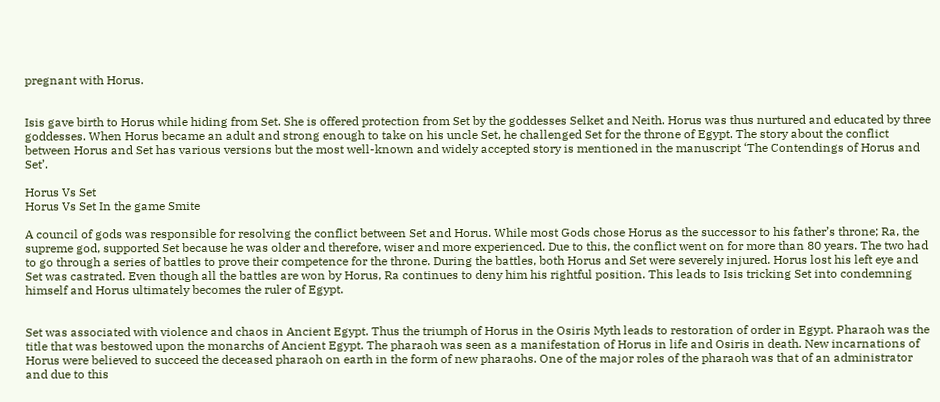pregnant with Horus.


Isis gave birth to Horus while hiding from Set. She is offered protection from Set by the goddesses Selket and Neith. Horus was thus nurtured and educated by three goddesses. When Horus became an adult and strong enough to take on his uncle Set, he challenged Set for the throne of Egypt. The story about the conflict between Horus and Set has various versions but the most well-known and widely accepted story is mentioned in the manuscript ‘The Contendings of Horus and Set’.

Horus Vs Set
Horus Vs Set In the game Smite

A council of gods was responsible for resolving the conflict between Set and Horus. While most Gods chose Horus as the successor to his father’s throne; Ra, the supreme god, supported Set because he was older and therefore, wiser and more experienced. Due to this, the conflict went on for more than 80 years. The two had to go through a series of battles to prove their competence for the throne. During the battles, both Horus and Set were severely injured. Horus lost his left eye and Set was castrated. Even though all the battles are won by Horus, Ra continues to deny him his rightful position. This leads to Isis tricking Set into condemning himself and Horus ultimately becomes the ruler of Egypt.


Set was associated with violence and chaos in Ancient Egypt. Thus the triumph of Horus in the Osiris Myth leads to restoration of order in Egypt. Pharaoh was the title that was bestowed upon the monarchs of Ancient Egypt. The pharaoh was seen as a manifestation of Horus in life and Osiris in death. New incarnations of Horus were believed to succeed the deceased pharaoh on earth in the form of new pharaohs. One of the major roles of the pharaoh was that of an administrator and due to this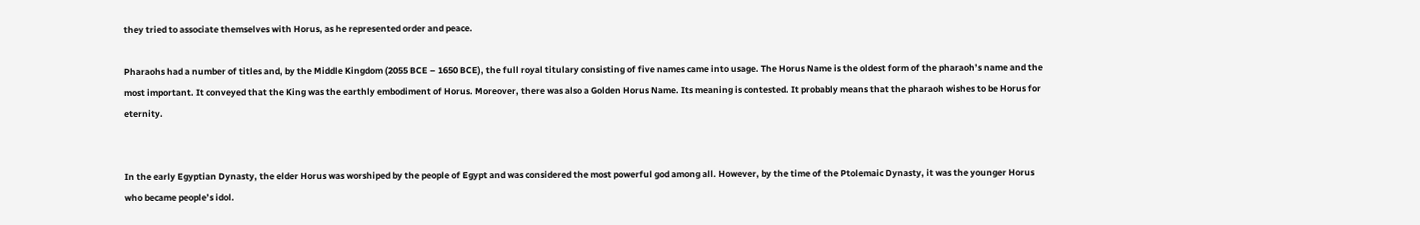they tried to associate themselves with Horus, as he represented order and peace.

Pharaohs had a number of titles and, by the Middle Kingdom (2055 BCE – 1650 BCE), the full royal titulary consisting of five names came into usage. The Horus Name is the oldest form of the pharaoh’s name and the most important. It conveyed that the King was the earthly embodiment of Horus. Moreover, there was also a Golden Horus Name. Its meaning is contested. It probably means that the pharaoh wishes to be Horus for eternity.


In the early Egyptian Dynasty, the elder Horus was worshiped by the people of Egypt and was considered the most powerful god among all. However, by the time of the Ptolemaic Dynasty, it was the younger Horus who became people’s idol.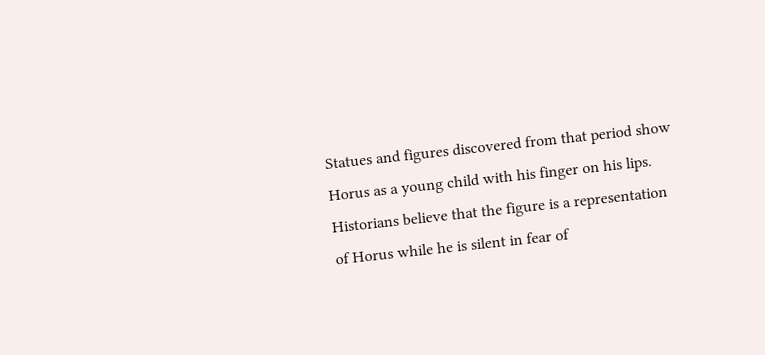Statues and figures discovered from that period show Horus as a young child with his finger on his lips. Historians believe that the figure is a representation of Horus while he is silent in fear of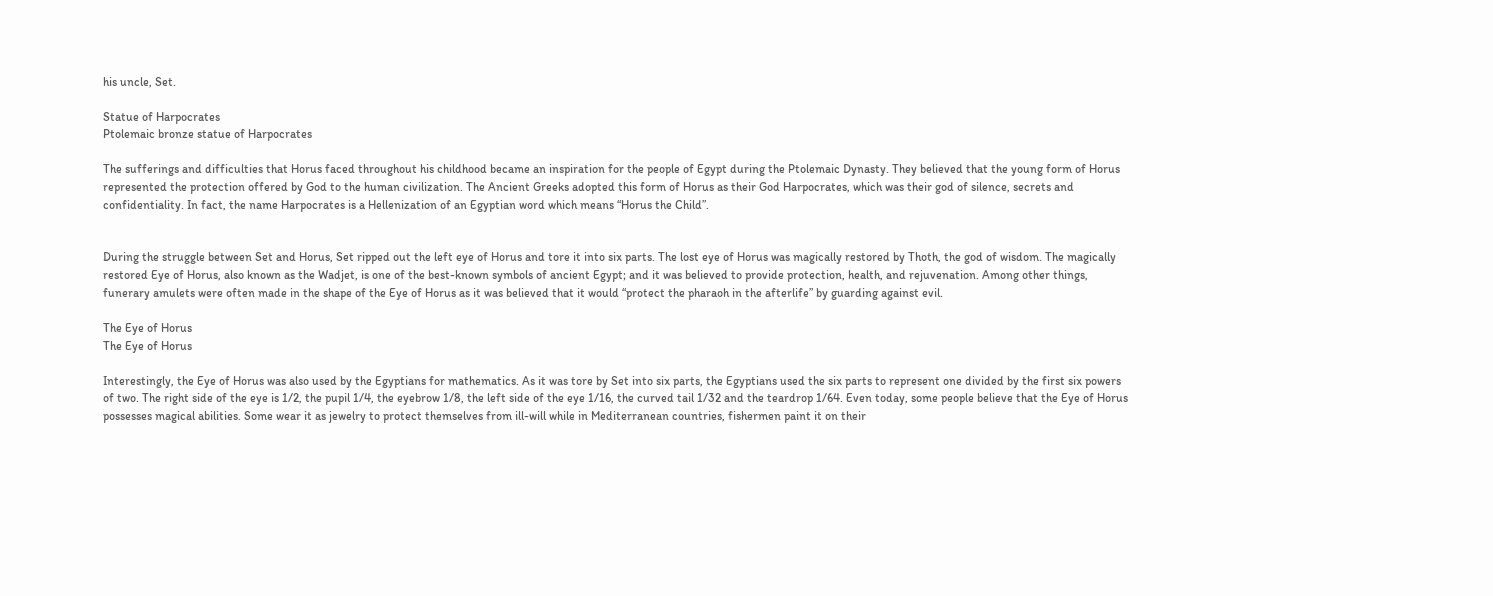his uncle, Set.

Statue of Harpocrates
Ptolemaic bronze statue of Harpocrates

The sufferings and difficulties that Horus faced throughout his childhood became an inspiration for the people of Egypt during the Ptolemaic Dynasty. They believed that the young form of Horus represented the protection offered by God to the human civilization. The Ancient Greeks adopted this form of Horus as their God Harpocrates, which was their god of silence, secrets and confidentiality. In fact, the name Harpocrates is a Hellenization of an Egyptian word which means “Horus the Child”.


During the struggle between Set and Horus, Set ripped out the left eye of Horus and tore it into six parts. The lost eye of Horus was magically restored by Thoth, the god of wisdom. The magically restored Eye of Horus, also known as the Wadjet, is one of the best-known symbols of ancient Egypt; and it was believed to provide protection, health, and rejuvenation. Among other things, funerary amulets were often made in the shape of the Eye of Horus as it was believed that it would “protect the pharaoh in the afterlife” by guarding against evil.

The Eye of Horus
The Eye of Horus

Interestingly, the Eye of Horus was also used by the Egyptians for mathematics. As it was tore by Set into six parts, the Egyptians used the six parts to represent one divided by the first six powers of two. The right side of the eye is 1/2, the pupil 1/4, the eyebrow 1/8, the left side of the eye 1/16, the curved tail 1/32 and the teardrop 1/64. Even today, some people believe that the Eye of Horus possesses magical abilities. Some wear it as jewelry to protect themselves from ill-will while in Mediterranean countries, fishermen paint it on their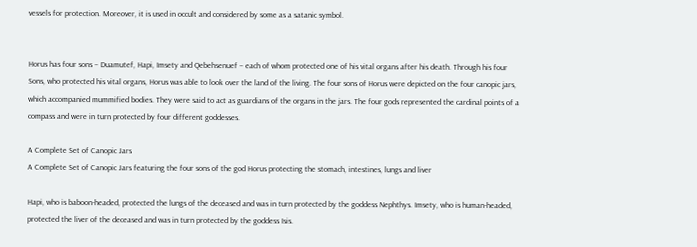vessels for protection. Moreover, it is used in occult and considered by some as a satanic symbol.


Horus has four sons – Duamutef, Hapi, Imsety and Qebehsenuef – each of whom protected one of his vital organs after his death. Through his four Sons, who protected his vital organs, Horus was able to look over the land of the living. The four sons of Horus were depicted on the four canopic jars, which accompanied mummified bodies. They were said to act as guardians of the organs in the jars. The four gods represented the cardinal points of a compass and were in turn protected by four different goddesses.

A Complete Set of Canopic Jars
A Complete Set of Canopic Jars featuring the four sons of the god Horus protecting the stomach, intestines, lungs and liver

Hapi, who is baboon-headed, protected the lungs of the deceased and was in turn protected by the goddess Nephthys. Imsety, who is human-headed, protected the liver of the deceased and was in turn protected by the goddess Isis.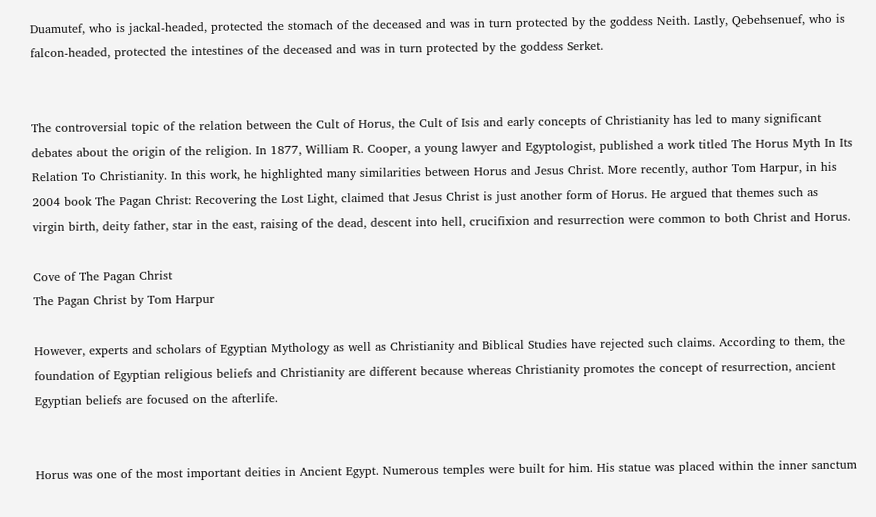Duamutef, who is jackal-headed, protected the stomach of the deceased and was in turn protected by the goddess Neith. Lastly, Qebehsenuef, who is falcon-headed, protected the intestines of the deceased and was in turn protected by the goddess Serket.


The controversial topic of the relation between the Cult of Horus, the Cult of Isis and early concepts of Christianity has led to many significant debates about the origin of the religion. In 1877, William R. Cooper, a young lawyer and Egyptologist, published a work titled The Horus Myth In Its Relation To Christianity. In this work, he highlighted many similarities between Horus and Jesus Christ. More recently, author Tom Harpur, in his 2004 book The Pagan Christ: Recovering the Lost Light, claimed that Jesus Christ is just another form of Horus. He argued that themes such as virgin birth, deity father, star in the east, raising of the dead, descent into hell, crucifixion and resurrection were common to both Christ and Horus.

Cove of The Pagan Christ
The Pagan Christ by Tom Harpur

However, experts and scholars of Egyptian Mythology as well as Christianity and Biblical Studies have rejected such claims. According to them, the foundation of Egyptian religious beliefs and Christianity are different because whereas Christianity promotes the concept of resurrection, ancient Egyptian beliefs are focused on the afterlife.


Horus was one of the most important deities in Ancient Egypt. Numerous temples were built for him. His statue was placed within the inner sanctum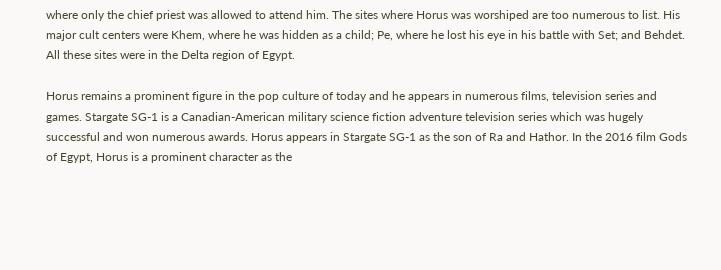where only the chief priest was allowed to attend him. The sites where Horus was worshiped are too numerous to list. His major cult centers were Khem, where he was hidden as a child; Pe, where he lost his eye in his battle with Set; and Behdet. All these sites were in the Delta region of Egypt.

Horus remains a prominent figure in the pop culture of today and he appears in numerous films, television series and games. Stargate SG-1 is a Canadian-American military science fiction adventure television series which was hugely successful and won numerous awards. Horus appears in Stargate SG-1 as the son of Ra and Hathor. In the 2016 film Gods of Egypt, Horus is a prominent character as the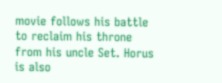movie follows his battle to reclaim his throne from his uncle Set. Horus is also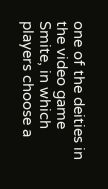one of the deities in the video game Smite, in which players choose a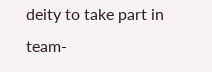deity to take part in team-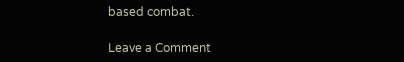based combat.

Leave a Comment